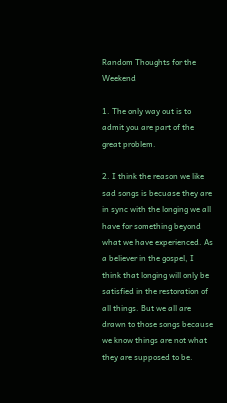Random Thoughts for the Weekend

1. The only way out is to admit you are part of the great problem.

2. I think the reason we like sad songs is becuase they are in sync with the longing we all have for something beyond what we have experienced. As a believer in the gospel, I think that longing will only be satisfied in the restoration of all things. But we all are drawn to those songs because we know things are not what they are supposed to be.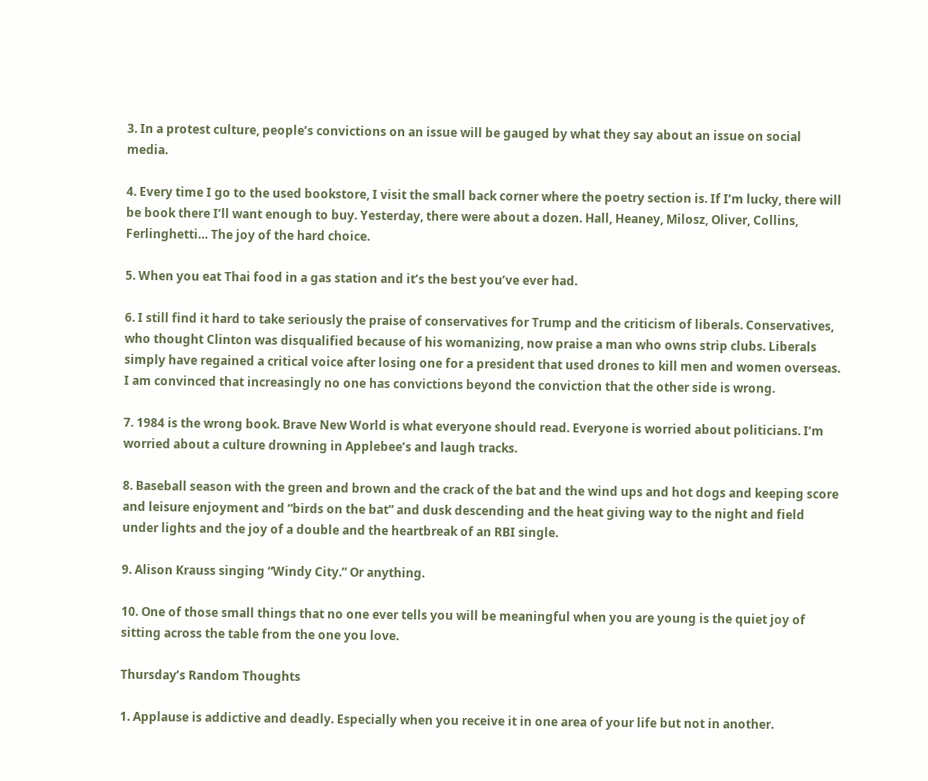3. In a protest culture, people’s convictions on an issue will be gauged by what they say about an issue on social media.

4. Every time I go to the used bookstore, I visit the small back corner where the poetry section is. If I’m lucky, there will be book there I’ll want enough to buy. Yesterday, there were about a dozen. Hall, Heaney, Milosz, Oliver, Collins, Ferlinghetti… The joy of the hard choice.

5. When you eat Thai food in a gas station and it’s the best you’ve ever had.

6. I still find it hard to take seriously the praise of conservatives for Trump and the criticism of liberals. Conservatives, who thought Clinton was disqualified because of his womanizing, now praise a man who owns strip clubs. Liberals simply have regained a critical voice after losing one for a president that used drones to kill men and women overseas. I am convinced that increasingly no one has convictions beyond the conviction that the other side is wrong.

7. 1984 is the wrong book. Brave New World is what everyone should read. Everyone is worried about politicians. I’m worried about a culture drowning in Applebee’s and laugh tracks.

8. Baseball season with the green and brown and the crack of the bat and the wind ups and hot dogs and keeping score and leisure enjoyment and “birds on the bat” and dusk descending and the heat giving way to the night and field under lights and the joy of a double and the heartbreak of an RBI single.

9. Alison Krauss singing “Windy City.” Or anything.

10. One of those small things that no one ever tells you will be meaningful when you are young is the quiet joy of sitting across the table from the one you love.

Thursday’s Random Thoughts

1. Applause is addictive and deadly. Especially when you receive it in one area of your life but not in another.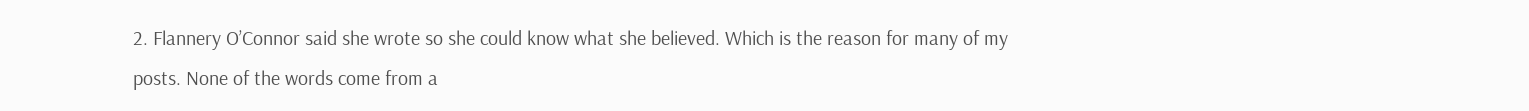2. Flannery O’Connor said she wrote so she could know what she believed. Which is the reason for many of my posts. None of the words come from a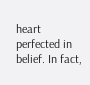heart perfected in belief. In fact,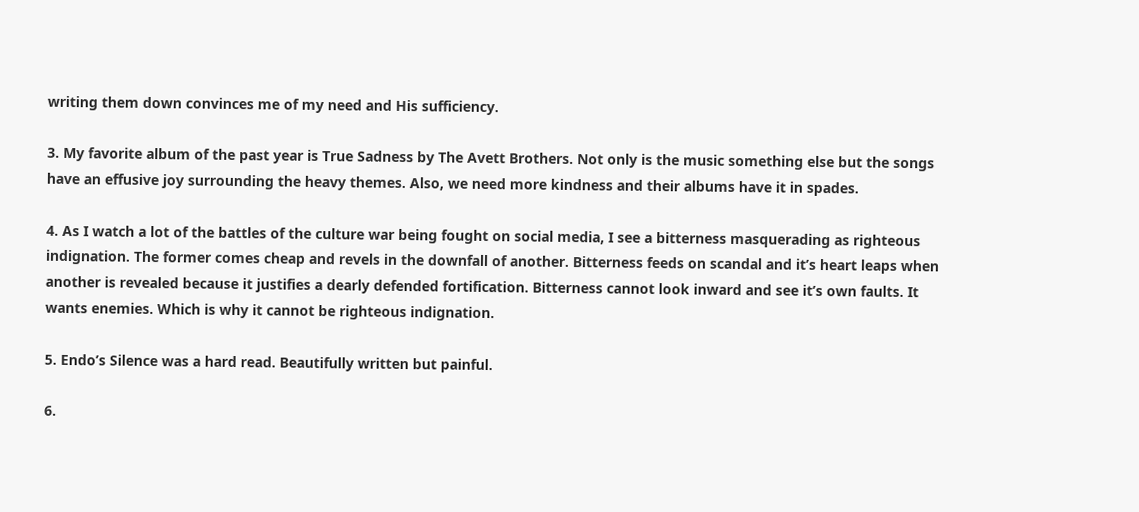writing them down convinces me of my need and His sufficiency.

3. My favorite album of the past year is True Sadness by The Avett Brothers. Not only is the music something else but the songs have an effusive joy surrounding the heavy themes. Also, we need more kindness and their albums have it in spades.

4. As I watch a lot of the battles of the culture war being fought on social media, I see a bitterness masquerading as righteous indignation. The former comes cheap and revels in the downfall of another. Bitterness feeds on scandal and it’s heart leaps when another is revealed because it justifies a dearly defended fortification. Bitterness cannot look inward and see it’s own faults. It wants enemies. Which is why it cannot be righteous indignation.

5. Endo’s Silence was a hard read. Beautifully written but painful.

6.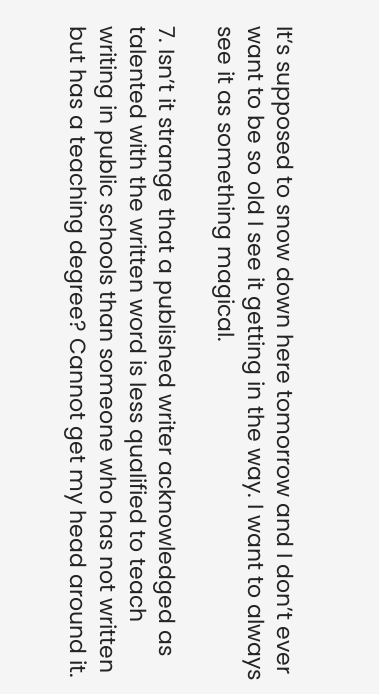It’s supposed to snow down here tomorrow and I don’t ever want to be so old I see it getting in the way. I want to always see it as something magical.

7. Isn’t it strange that a published writer acknowledged as talented with the written word is less qualified to teach writing in public schools than someone who has not written but has a teaching degree? Cannot get my head around it.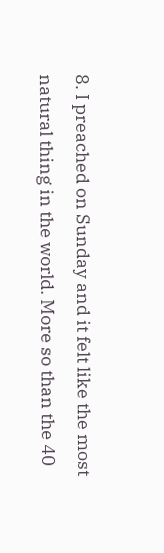8. I preached on Sunday and it felt like the most natural thing in the world. More so than the 40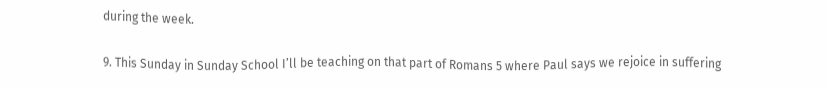during the week.

9. This Sunday in Sunday School I’ll be teaching on that part of Romans 5 where Paul says we rejoice in suffering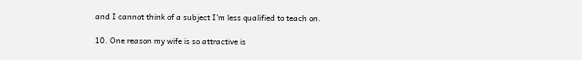and I cannot think of a subject I’m less qualified to teach on.

10. One reason my wife is so attractive is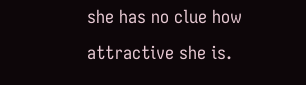she has no clue how attractive she is.